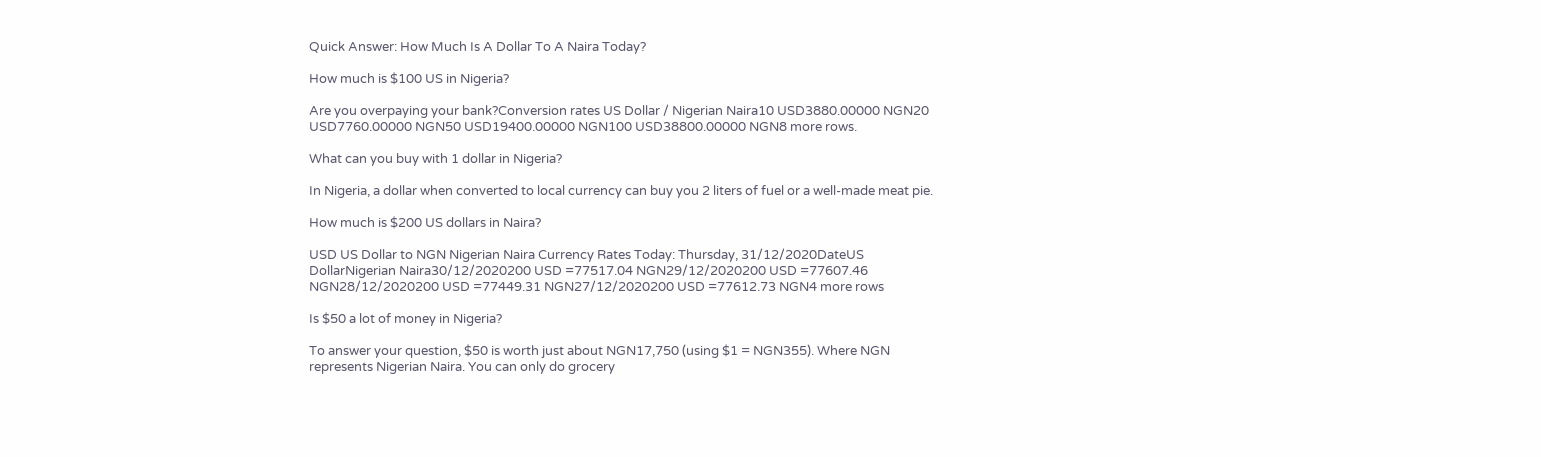Quick Answer: How Much Is A Dollar To A Naira Today?

How much is $100 US in Nigeria?

Are you overpaying your bank?Conversion rates US Dollar / Nigerian Naira10 USD3880.00000 NGN20 USD7760.00000 NGN50 USD19400.00000 NGN100 USD38800.00000 NGN8 more rows.

What can you buy with 1 dollar in Nigeria?

In Nigeria, a dollar when converted to local currency can buy you 2 liters of fuel or a well-made meat pie.

How much is $200 US dollars in Naira?

USD US Dollar to NGN Nigerian Naira Currency Rates Today: Thursday, 31/12/2020DateUS DollarNigerian Naira30/12/2020200 USD =77517.04 NGN29/12/2020200 USD =77607.46 NGN28/12/2020200 USD =77449.31 NGN27/12/2020200 USD =77612.73 NGN4 more rows

Is $50 a lot of money in Nigeria?

To answer your question, $50 is worth just about NGN17,750 (using $1 = NGN355). Where NGN represents Nigerian Naira. You can only do grocery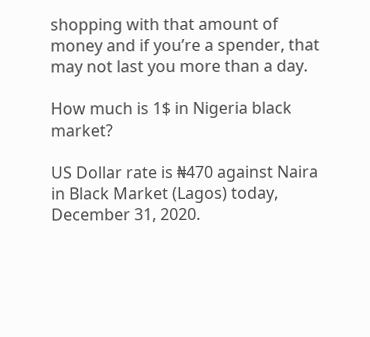shopping with that amount of money and if you’re a spender, that may not last you more than a day.

How much is 1$ in Nigeria black market?

US Dollar rate is ₦470 against Naira in Black Market (Lagos) today, December 31, 2020.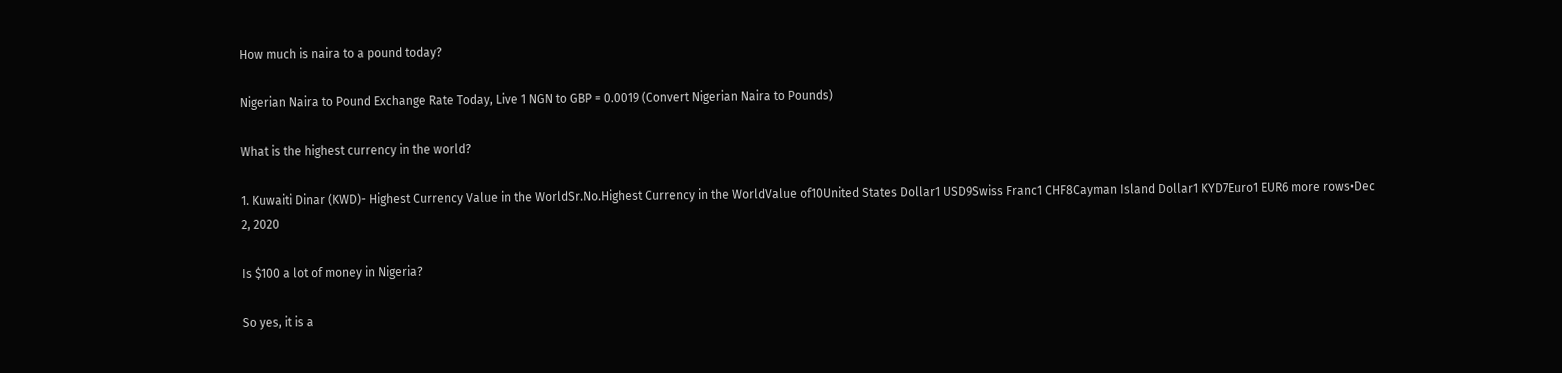How much is naira to a pound today?

Nigerian Naira to Pound Exchange Rate Today, Live 1 NGN to GBP = 0.0019 (Convert Nigerian Naira to Pounds)

What is the highest currency in the world?

1. Kuwaiti Dinar (KWD)- Highest Currency Value in the WorldSr.No.Highest Currency in the WorldValue of10United States Dollar1 USD9Swiss Franc1 CHF8Cayman Island Dollar1 KYD7Euro1 EUR6 more rows•Dec 2, 2020

Is $100 a lot of money in Nigeria?

So yes, it is a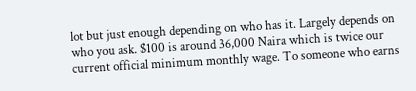lot but just enough depending on who has it. Largely depends on who you ask. $100 is around 36,000 Naira which is twice our current official minimum monthly wage. To someone who earns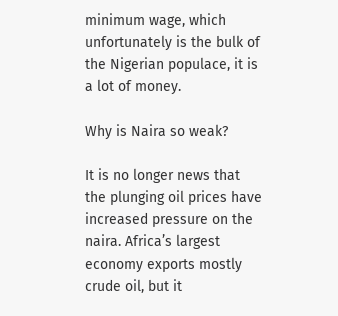minimum wage, which unfortunately is the bulk of the Nigerian populace, it is a lot of money.

Why is Naira so weak?

It is no longer news that the plunging oil prices have increased pressure on the naira. Africa’s largest economy exports mostly crude oil, but it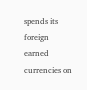spends its foreign earned currencies on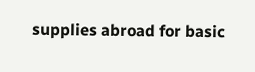supplies abroad for basic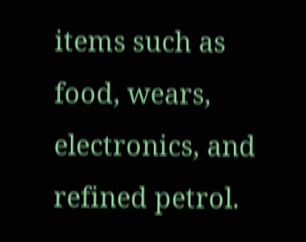items such as food, wears, electronics, and refined petrol.